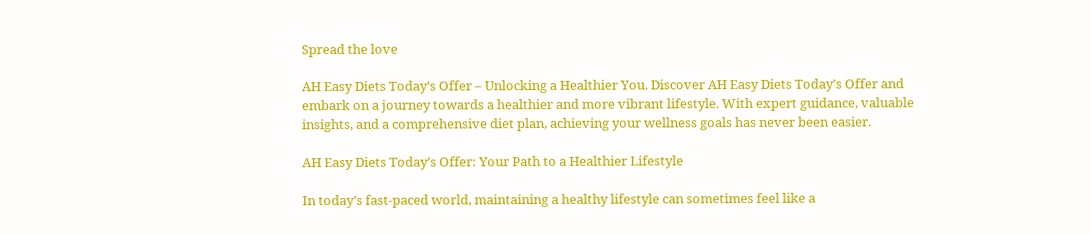Spread the love

AH Easy Diets Today’s Offer – Unlocking a Healthier You. Discover AH Easy Diets Today’s Offer and embark on a journey towards a healthier and more vibrant lifestyle. With expert guidance, valuable insights, and a comprehensive diet plan, achieving your wellness goals has never been easier.

AH Easy Diets Today’s Offer: Your Path to a Healthier Lifestyle

In today’s fast-paced world, maintaining a healthy lifestyle can sometimes feel like a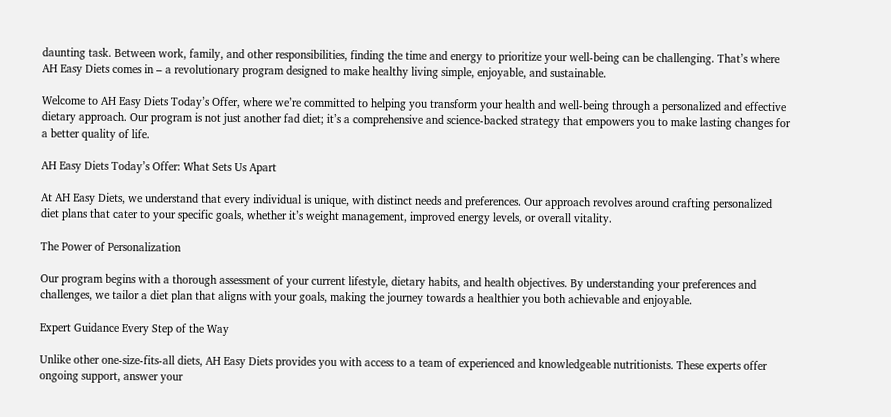daunting task. Between work, family, and other responsibilities, finding the time and energy to prioritize your well-being can be challenging. That’s where AH Easy Diets comes in – a revolutionary program designed to make healthy living simple, enjoyable, and sustainable.

Welcome to AH Easy Diets Today’s Offer, where we’re committed to helping you transform your health and well-being through a personalized and effective dietary approach. Our program is not just another fad diet; it’s a comprehensive and science-backed strategy that empowers you to make lasting changes for a better quality of life.

AH Easy Diets Today’s Offer: What Sets Us Apart

At AH Easy Diets, we understand that every individual is unique, with distinct needs and preferences. Our approach revolves around crafting personalized diet plans that cater to your specific goals, whether it’s weight management, improved energy levels, or overall vitality.

The Power of Personalization

Our program begins with a thorough assessment of your current lifestyle, dietary habits, and health objectives. By understanding your preferences and challenges, we tailor a diet plan that aligns with your goals, making the journey towards a healthier you both achievable and enjoyable.

Expert Guidance Every Step of the Way

Unlike other one-size-fits-all diets, AH Easy Diets provides you with access to a team of experienced and knowledgeable nutritionists. These experts offer ongoing support, answer your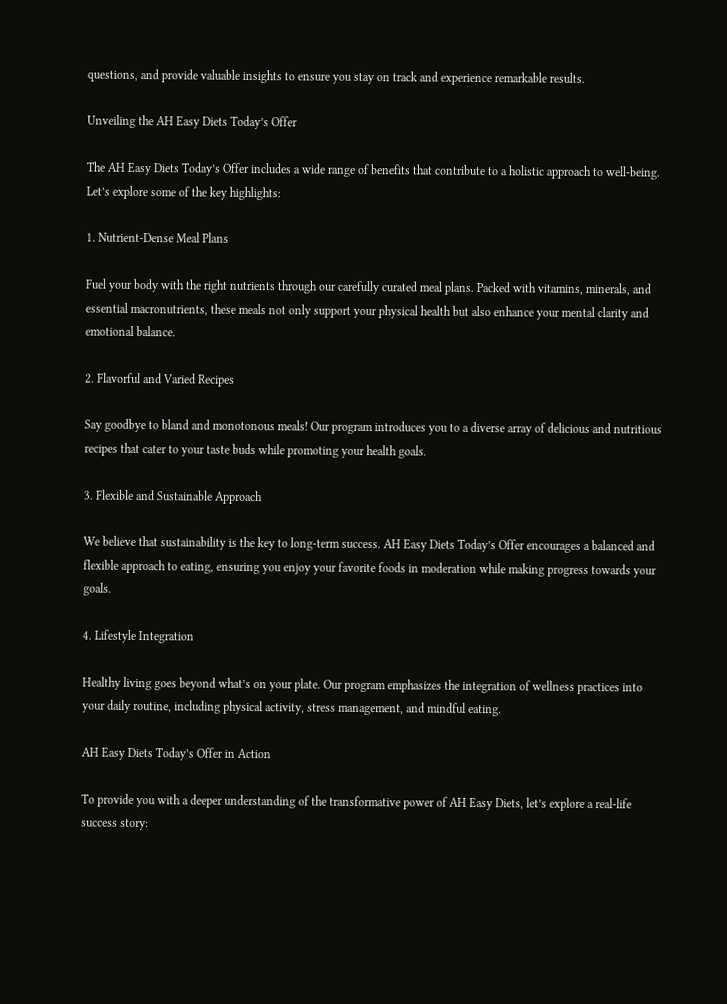questions, and provide valuable insights to ensure you stay on track and experience remarkable results.

Unveiling the AH Easy Diets Today’s Offer

The AH Easy Diets Today’s Offer includes a wide range of benefits that contribute to a holistic approach to well-being. Let’s explore some of the key highlights:

1. Nutrient-Dense Meal Plans

Fuel your body with the right nutrients through our carefully curated meal plans. Packed with vitamins, minerals, and essential macronutrients, these meals not only support your physical health but also enhance your mental clarity and emotional balance.

2. Flavorful and Varied Recipes

Say goodbye to bland and monotonous meals! Our program introduces you to a diverse array of delicious and nutritious recipes that cater to your taste buds while promoting your health goals.

3. Flexible and Sustainable Approach

We believe that sustainability is the key to long-term success. AH Easy Diets Today’s Offer encourages a balanced and flexible approach to eating, ensuring you enjoy your favorite foods in moderation while making progress towards your goals.

4. Lifestyle Integration

Healthy living goes beyond what’s on your plate. Our program emphasizes the integration of wellness practices into your daily routine, including physical activity, stress management, and mindful eating.

AH Easy Diets Today’s Offer in Action

To provide you with a deeper understanding of the transformative power of AH Easy Diets, let’s explore a real-life success story: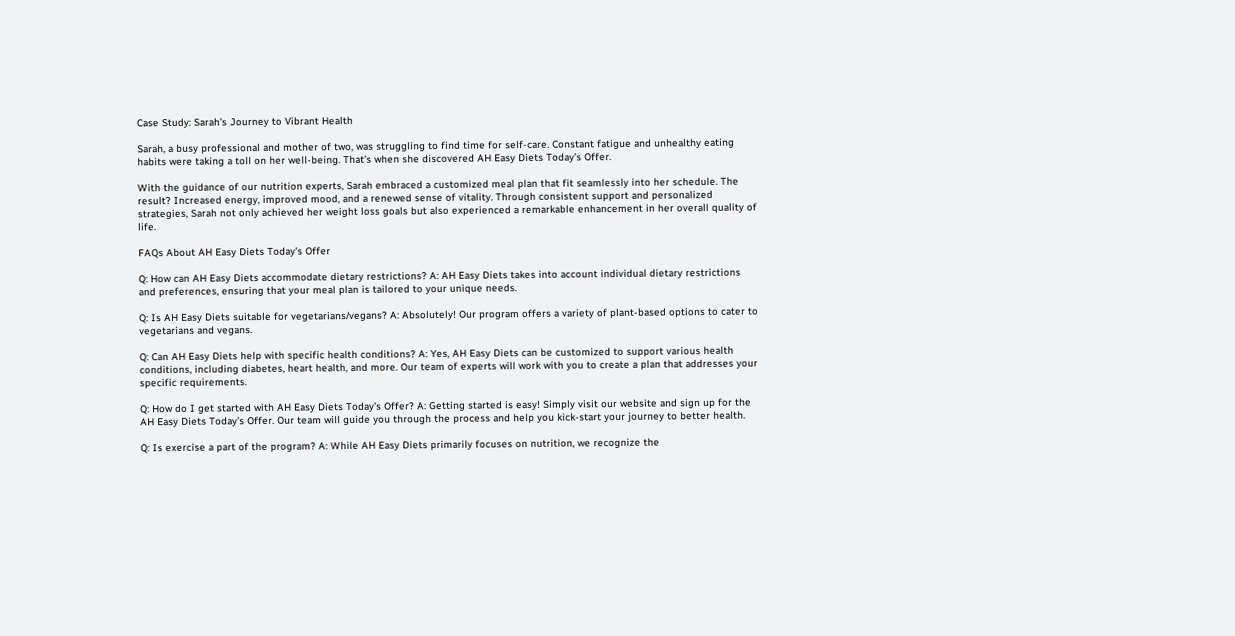Case Study: Sarah’s Journey to Vibrant Health

Sarah, a busy professional and mother of two, was struggling to find time for self-care. Constant fatigue and unhealthy eating habits were taking a toll on her well-being. That’s when she discovered AH Easy Diets Today’s Offer.

With the guidance of our nutrition experts, Sarah embraced a customized meal plan that fit seamlessly into her schedule. The result? Increased energy, improved mood, and a renewed sense of vitality. Through consistent support and personalized strategies, Sarah not only achieved her weight loss goals but also experienced a remarkable enhancement in her overall quality of life.

FAQs About AH Easy Diets Today’s Offer

Q: How can AH Easy Diets accommodate dietary restrictions? A: AH Easy Diets takes into account individual dietary restrictions and preferences, ensuring that your meal plan is tailored to your unique needs.

Q: Is AH Easy Diets suitable for vegetarians/vegans? A: Absolutely! Our program offers a variety of plant-based options to cater to vegetarians and vegans.

Q: Can AH Easy Diets help with specific health conditions? A: Yes, AH Easy Diets can be customized to support various health conditions, including diabetes, heart health, and more. Our team of experts will work with you to create a plan that addresses your specific requirements.

Q: How do I get started with AH Easy Diets Today’s Offer? A: Getting started is easy! Simply visit our website and sign up for the AH Easy Diets Today’s Offer. Our team will guide you through the process and help you kick-start your journey to better health.

Q: Is exercise a part of the program? A: While AH Easy Diets primarily focuses on nutrition, we recognize the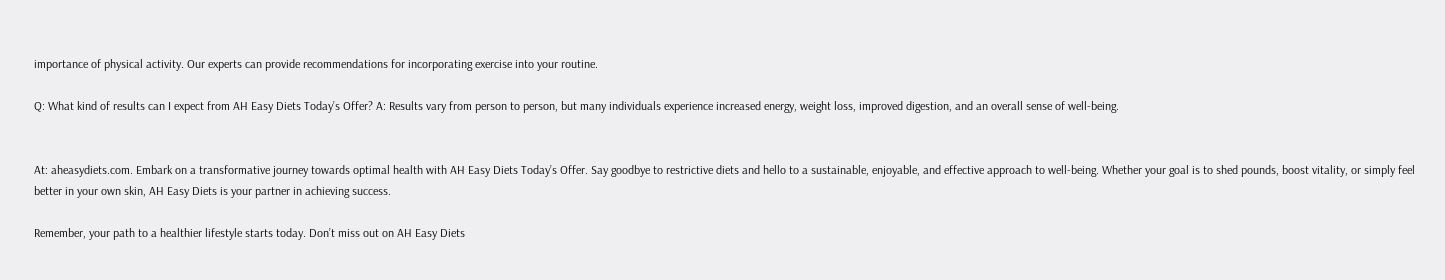importance of physical activity. Our experts can provide recommendations for incorporating exercise into your routine.

Q: What kind of results can I expect from AH Easy Diets Today’s Offer? A: Results vary from person to person, but many individuals experience increased energy, weight loss, improved digestion, and an overall sense of well-being.


At: aheasydiets.com. Embark on a transformative journey towards optimal health with AH Easy Diets Today’s Offer. Say goodbye to restrictive diets and hello to a sustainable, enjoyable, and effective approach to well-being. Whether your goal is to shed pounds, boost vitality, or simply feel better in your own skin, AH Easy Diets is your partner in achieving success.

Remember, your path to a healthier lifestyle starts today. Don’t miss out on AH Easy Diets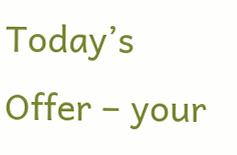Today’s Offer – your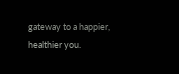gateway to a happier, healthier you.